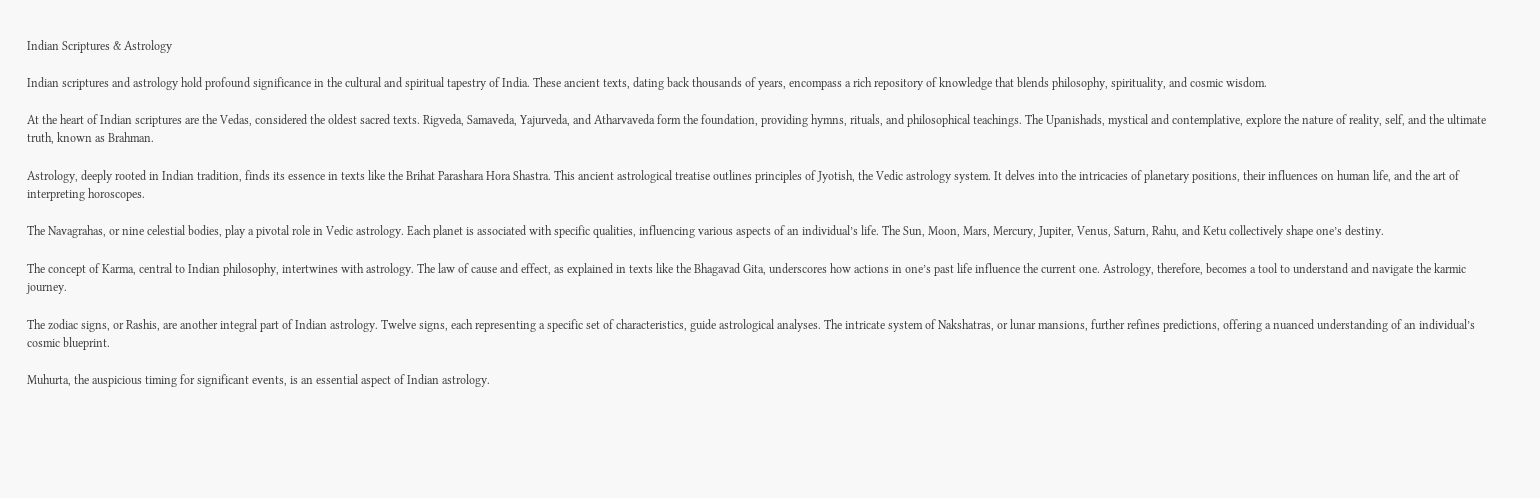Indian Scriptures & Astrology

Indian scriptures and astrology hold profound significance in the cultural and spiritual tapestry of India. These ancient texts, dating back thousands of years, encompass a rich repository of knowledge that blends philosophy, spirituality, and cosmic wisdom.

At the heart of Indian scriptures are the Vedas, considered the oldest sacred texts. Rigveda, Samaveda, Yajurveda, and Atharvaveda form the foundation, providing hymns, rituals, and philosophical teachings. The Upanishads, mystical and contemplative, explore the nature of reality, self, and the ultimate truth, known as Brahman.

Astrology, deeply rooted in Indian tradition, finds its essence in texts like the Brihat Parashara Hora Shastra. This ancient astrological treatise outlines principles of Jyotish, the Vedic astrology system. It delves into the intricacies of planetary positions, their influences on human life, and the art of interpreting horoscopes.

The Navagrahas, or nine celestial bodies, play a pivotal role in Vedic astrology. Each planet is associated with specific qualities, influencing various aspects of an individual’s life. The Sun, Moon, Mars, Mercury, Jupiter, Venus, Saturn, Rahu, and Ketu collectively shape one’s destiny.

The concept of Karma, central to Indian philosophy, intertwines with astrology. The law of cause and effect, as explained in texts like the Bhagavad Gita, underscores how actions in one’s past life influence the current one. Astrology, therefore, becomes a tool to understand and navigate the karmic journey.

The zodiac signs, or Rashis, are another integral part of Indian astrology. Twelve signs, each representing a specific set of characteristics, guide astrological analyses. The intricate system of Nakshatras, or lunar mansions, further refines predictions, offering a nuanced understanding of an individual’s cosmic blueprint.

Muhurta, the auspicious timing for significant events, is an essential aspect of Indian astrology.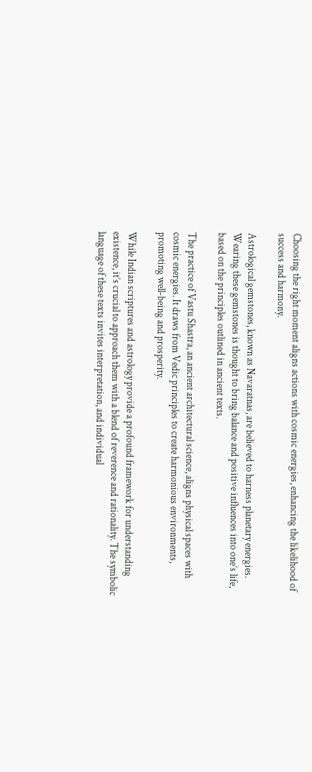Choosing the right moment aligns actions with cosmic energies, enhancing the likelihood of success and harmony.

Astrological gemstones, known as Navaratnas, are believed to harness planetary energies. Wearing these gemstones is thought to bring balance and positive influences into one’s life, based on the principles outlined in ancient texts.

The practice of Vastu Shastra, an ancient architectural science, aligns physical spaces with cosmic energies. It draws from Vedic principles to create harmonious environments, promoting well-being and prosperity.

While Indian scriptures and astrology provide a profound framework for understanding existence, it’s crucial to approach them with a blend of reverence and rationality. The symbolic language of these texts invites interpretation, and individual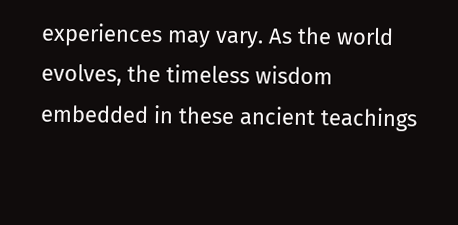experiences may vary. As the world evolves, the timeless wisdom embedded in these ancient teachings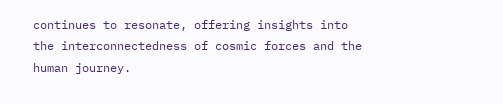continues to resonate, offering insights into the interconnectedness of cosmic forces and the human journey.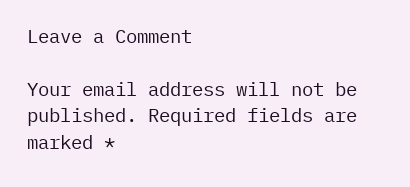Leave a Comment

Your email address will not be published. Required fields are marked *